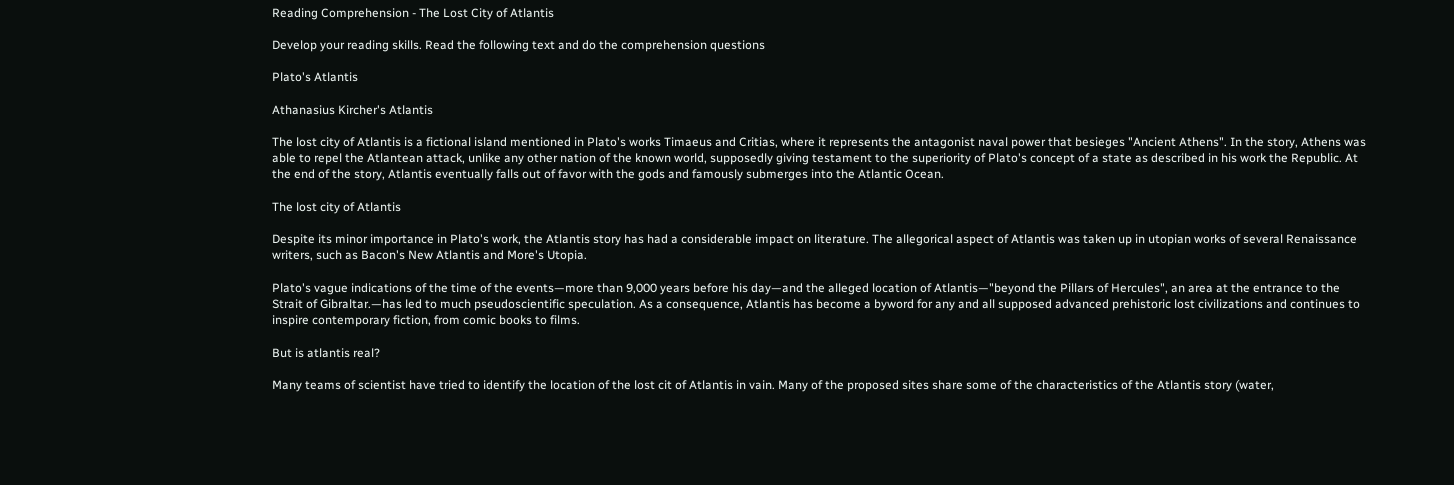Reading Comprehension - The Lost City of Atlantis

Develop your reading skills. Read the following text and do the comprehension questions

Plato's Atlantis

Athanasius Kircher's Atlantis

The lost city of Atlantis is a fictional island mentioned in Plato's works Timaeus and Critias, where it represents the antagonist naval power that besieges "Ancient Athens". In the story, Athens was able to repel the Atlantean attack, unlike any other nation of the known world, supposedly giving testament to the superiority of Plato's concept of a state as described in his work the Republic. At the end of the story, Atlantis eventually falls out of favor with the gods and famously submerges into the Atlantic Ocean.

The lost city of Atlantis

Despite its minor importance in Plato's work, the Atlantis story has had a considerable impact on literature. The allegorical aspect of Atlantis was taken up in utopian works of several Renaissance writers, such as Bacon's New Atlantis and More's Utopia.

Plato's vague indications of the time of the events—more than 9,000 years before his day—and the alleged location of Atlantis—"beyond the Pillars of Hercules", an area at the entrance to the Strait of Gibraltar.—has led to much pseudoscientific speculation. As a consequence, Atlantis has become a byword for any and all supposed advanced prehistoric lost civilizations and continues to inspire contemporary fiction, from comic books to films.

But is atlantis real?

Many teams of scientist have tried to identify the location of the lost cit of Atlantis in vain. Many of the proposed sites share some of the characteristics of the Atlantis story (water,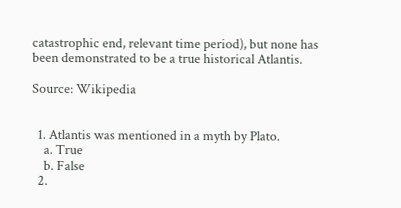catastrophic end, relevant time period), but none has been demonstrated to be a true historical Atlantis.

Source: Wikipedia


  1. Atlantis was mentioned in a myth by Plato.
    a. True
    b. False
  2.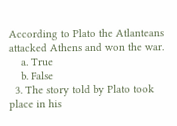According to Plato the Atlanteans attacked Athens and won the war.
    a. True
    b. False
  3. The story told by Plato took place in his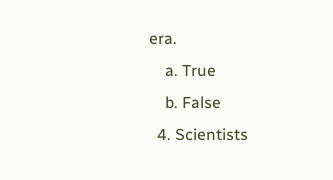era.
    a. True
    b. False
  4. Scientists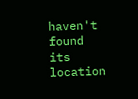haven't found its location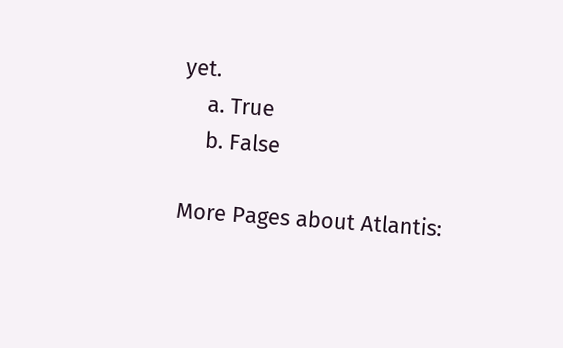yet.
    a. True
    b. False

More Pages about Atlantis: